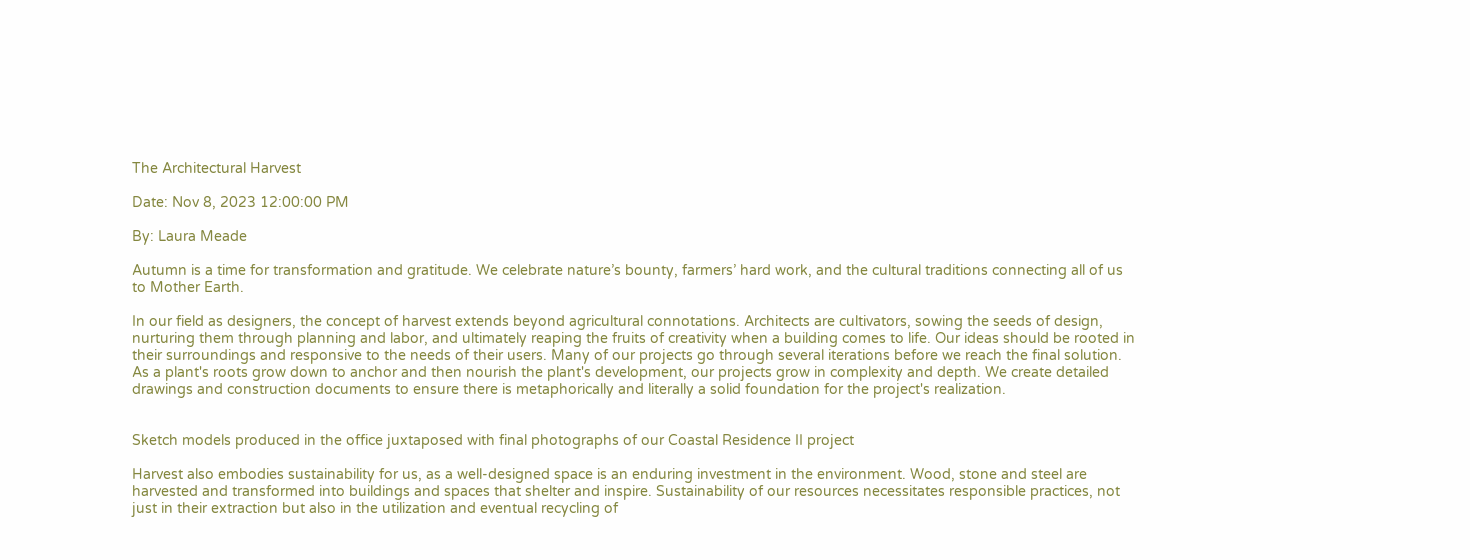The Architectural Harvest

Date: Nov 8, 2023 12:00:00 PM

By: Laura Meade

Autumn is a time for transformation and gratitude. We celebrate nature’s bounty, farmers’ hard work, and the cultural traditions connecting all of us to Mother Earth.

In our field as designers, the concept of harvest extends beyond agricultural connotations. Architects are cultivators, sowing the seeds of design, nurturing them through planning and labor, and ultimately reaping the fruits of creativity when a building comes to life. Our ideas should be rooted in their surroundings and responsive to the needs of their users. Many of our projects go through several iterations before we reach the final solution. As a plant's roots grow down to anchor and then nourish the plant's development, our projects grow in complexity and depth. We create detailed drawings and construction documents to ensure there is metaphorically and literally a solid foundation for the project's realization.


Sketch models produced in the office juxtaposed with final photographs of our Coastal Residence II project

Harvest also embodies sustainability for us, as a well-designed space is an enduring investment in the environment. Wood, stone and steel are harvested and transformed into buildings and spaces that shelter and inspire. Sustainability of our resources necessitates responsible practices, not just in their extraction but also in the utilization and eventual recycling of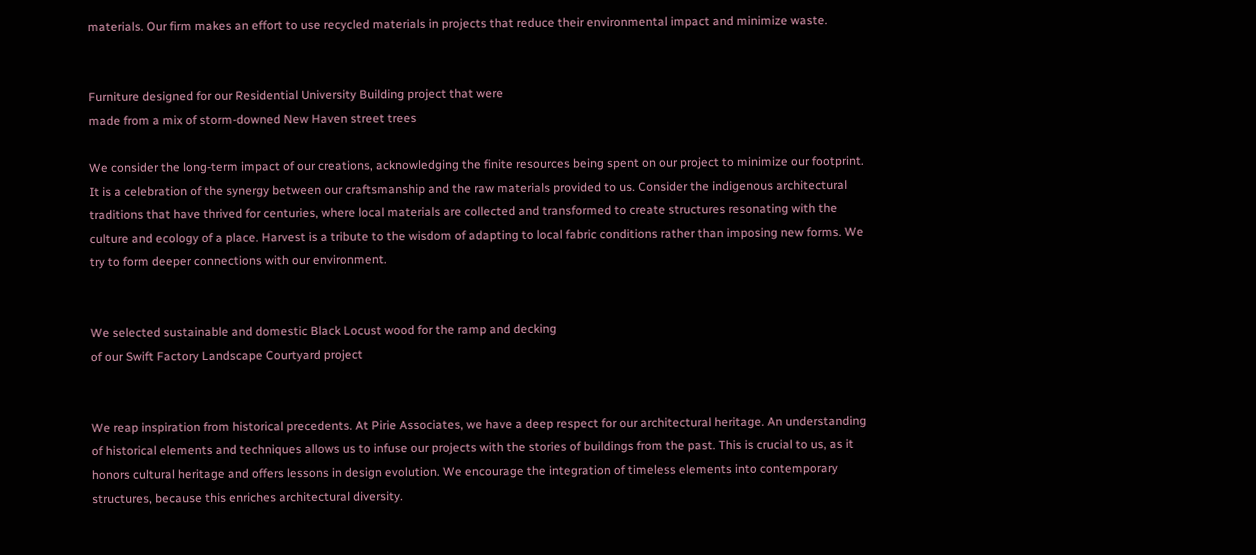materials. Our firm makes an effort to use recycled materials in projects that reduce their environmental impact and minimize waste.


Furniture designed for our Residential University Building project that were
made from a mix of storm-downed New Haven street trees

We consider the long-term impact of our creations, acknowledging the finite resources being spent on our project to minimize our footprint. It is a celebration of the synergy between our craftsmanship and the raw materials provided to us. Consider the indigenous architectural traditions that have thrived for centuries, where local materials are collected and transformed to create structures resonating with the culture and ecology of a place. Harvest is a tribute to the wisdom of adapting to local fabric conditions rather than imposing new forms. We try to form deeper connections with our environment.


We selected sustainable and domestic Black Locust wood for the ramp and decking
of our Swift Factory Landscape Courtyard project


We reap inspiration from historical precedents. At Pirie Associates, we have a deep respect for our architectural heritage. An understanding of historical elements and techniques allows us to infuse our projects with the stories of buildings from the past. This is crucial to us, as it honors cultural heritage and offers lessons in design evolution. We encourage the integration of timeless elements into contemporary structures, because this enriches architectural diversity.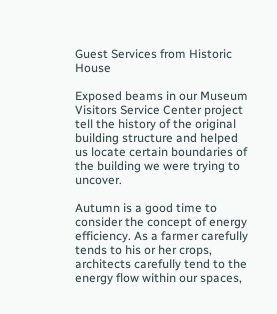Guest Services from Historic House

Exposed beams in our Museum Visitors Service Center project tell the history of the original building structure and helped us locate certain boundaries of the building we were trying to uncover.

Autumn is a good time to consider the concept of energy efficiency. As a farmer carefully tends to his or her crops, architects carefully tend to the energy flow within our spaces,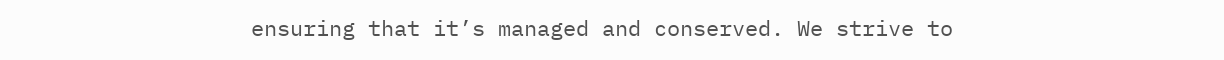ensuring that it’s managed and conserved. We strive to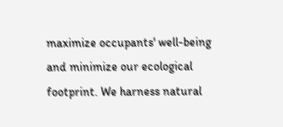maximize occupants' well-being and minimize our ecological footprint. We harness natural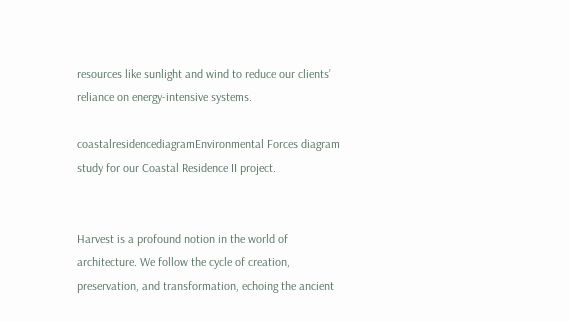resources like sunlight and wind to reduce our clients’ reliance on energy-intensive systems.

coastalresidencediagramEnvironmental Forces diagram study for our Coastal Residence II project.


Harvest is a profound notion in the world of architecture. We follow the cycle of creation, preservation, and transformation, echoing the ancient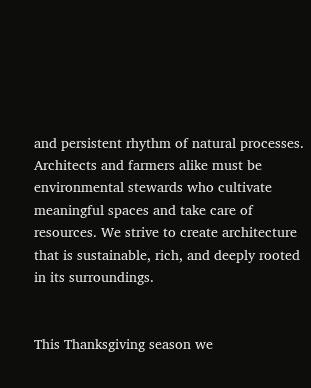and persistent rhythm of natural processes. Architects and farmers alike must be environmental stewards who cultivate meaningful spaces and take care of resources. We strive to create architecture that is sustainable, rich, and deeply rooted in its surroundings.


This Thanksgiving season we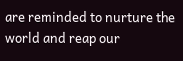are reminded to nurture the world and reap our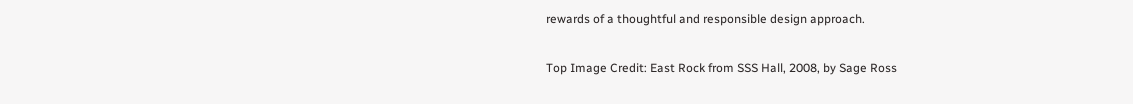rewards of a thoughtful and responsible design approach.


Top Image Credit: East Rock from SSS Hall, 2008, by Sage Ross